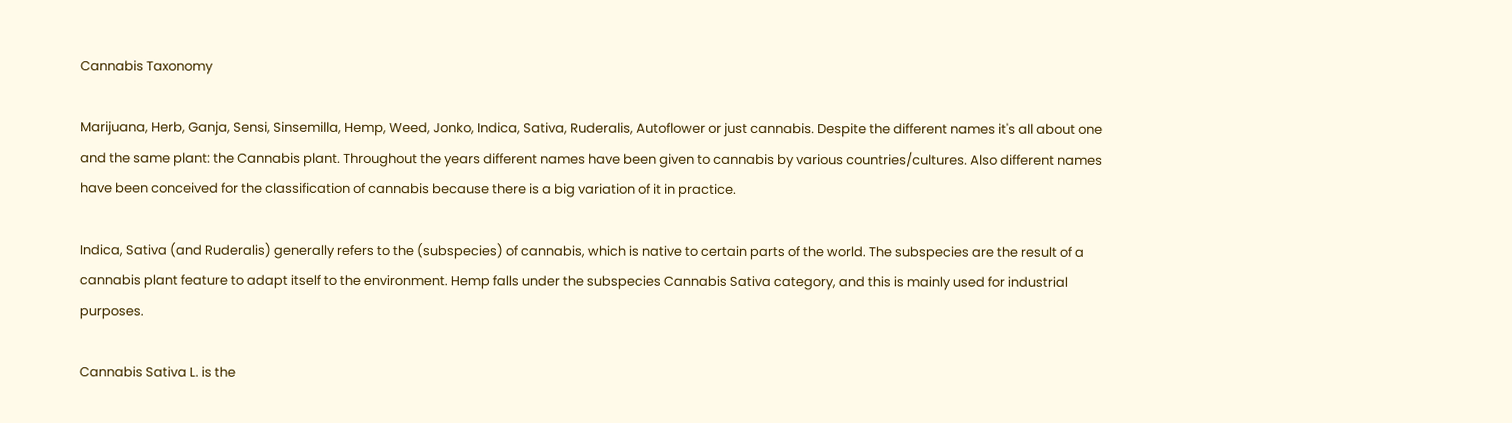Cannabis Taxonomy

Marijuana, Herb, Ganja, Sensi, Sinsemilla, Hemp, Weed, Jonko, Indica, Sativa, Ruderalis, Autoflower or just cannabis. Despite the different names it's all about one and the same plant: the Cannabis plant. Throughout the years different names have been given to cannabis by various countries/cultures. Also different names have been conceived for the classification of cannabis because there is a big variation of it in practice.

Indica, Sativa (and Ruderalis) generally refers to the (subspecies) of cannabis, which is native to certain parts of the world. The subspecies are the result of a cannabis plant feature to adapt itself to the environment. Hemp falls under the subspecies Cannabis Sativa category, and this is mainly used for industrial purposes.

Cannabis Sativa L. is the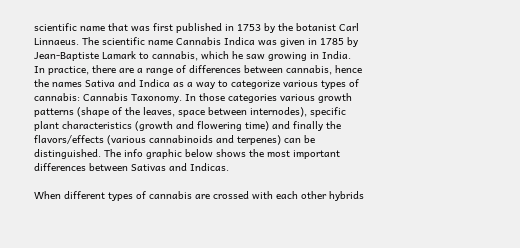scientific name that was first published in 1753 by the botanist Carl Linnaeus. The scientific name Cannabis Indica was given in 1785 by Jean-Baptiste Lamark to cannabis, which he saw growing in India. In practice, there are a range of differences between cannabis, hence the names Sativa and Indica as a way to categorize various types of cannabis: Cannabis Taxonomy. In those categories various growth patterns (shape of the leaves, space between internodes), specific plant characteristics (growth and flowering time) and finally the flavors/effects (various cannabinoids and terpenes) can be distinguished. The info graphic below shows the most important differences between Sativas and Indicas.

When different types of cannabis are crossed with each other hybrids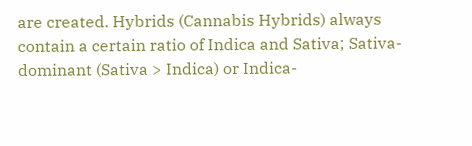are created. Hybrids (Cannabis Hybrids) always contain a certain ratio of Indica and Sativa; Sativa-dominant (Sativa > Indica) or Indica-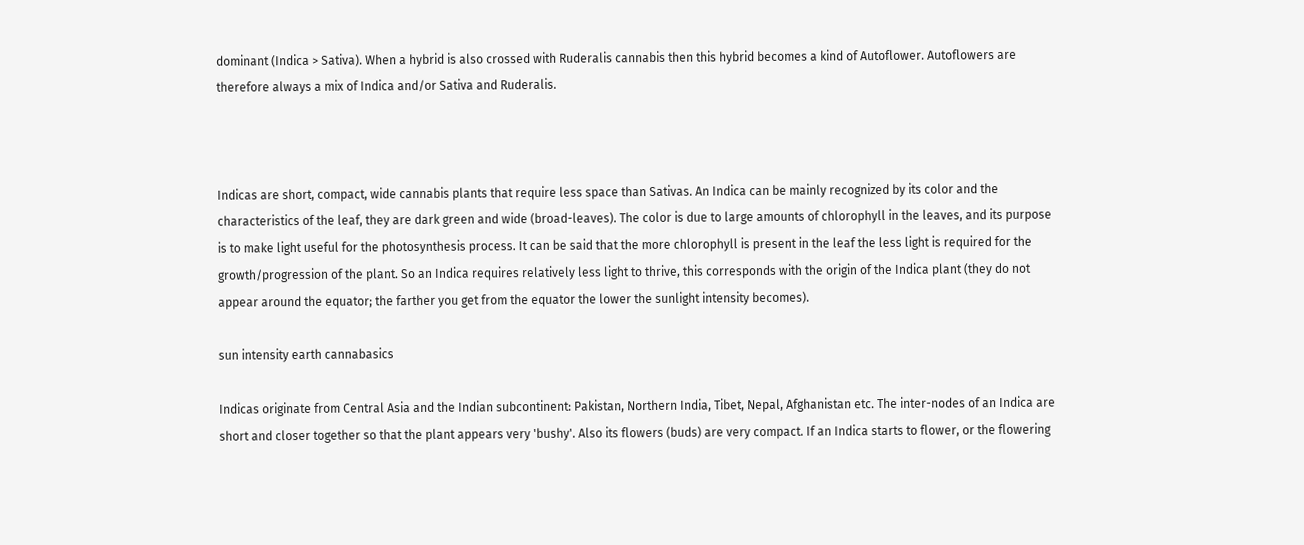dominant (Indica > Sativa). When a hybrid is also crossed with Ruderalis cannabis then this hybrid becomes a kind of Autoflower. Autoflowers are therefore always a mix of Indica and/or Sativa and Ruderalis.



Indicas are short, compact, wide cannabis plants that require less space than Sativas. An Indica can be mainly recognized by its color and the characteristics of the leaf, they are dark green and wide (broad-leaves). The color is due to large amounts of chlorophyll in the leaves, and its purpose is to make light useful for the photosynthesis process. It can be said that the more chlorophyll is present in the leaf the less light is required for the growth/progression of the plant. So an Indica requires relatively less light to thrive, this corresponds with the origin of the Indica plant (they do not appear around the equator; the farther you get from the equator the lower the sunlight intensity becomes).

sun intensity earth cannabasics

Indicas originate from Central Asia and the Indian subcontinent: Pakistan, Northern India, Tibet, Nepal, Afghanistan etc. The inter-nodes of an Indica are short and closer together so that the plant appears very 'bushy'. Also its flowers (buds) are very compact. If an Indica starts to flower, or the flowering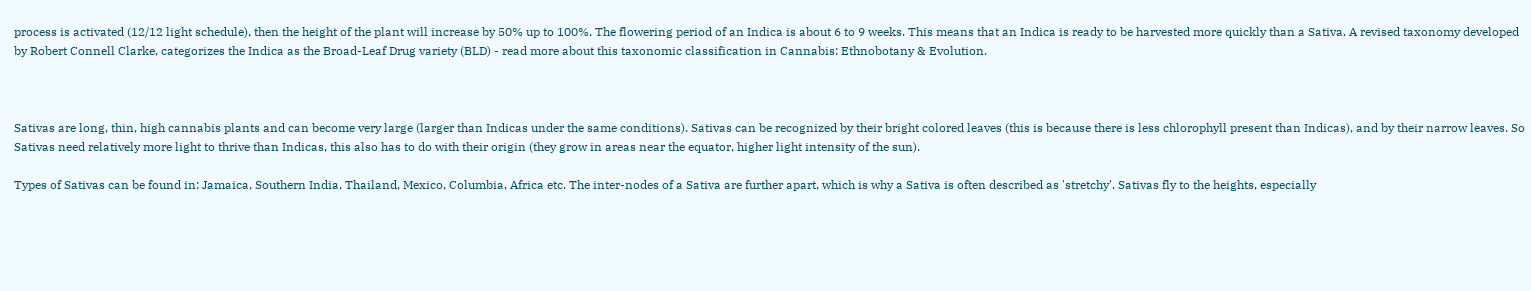process is activated (12/12 light schedule), then the height of the plant will increase by 50% up to 100%. The flowering period of an Indica is about 6 to 9 weeks. This means that an Indica is ready to be harvested more quickly than a Sativa. A revised taxonomy developed by Robert Connell Clarke, categorizes the Indica as the Broad-Leaf Drug variety (BLD) - read more about this taxonomic classification in Cannabis: Ethnobotany & Evolution.



Sativas are long, thin, high cannabis plants and can become very large (larger than Indicas under the same conditions). Sativas can be recognized by their bright colored leaves (this is because there is less chlorophyll present than Indicas), and by their narrow leaves. So Sativas need relatively more light to thrive than Indicas, this also has to do with their origin (they grow in areas near the equator, higher light intensity of the sun).

Types of Sativas can be found in: Jamaica, Southern India, Thailand, Mexico, Columbia, Africa etc. The inter-nodes of a Sativa are further apart, which is why a Sativa is often described as 'stretchy'. Sativas fly to the heights, especially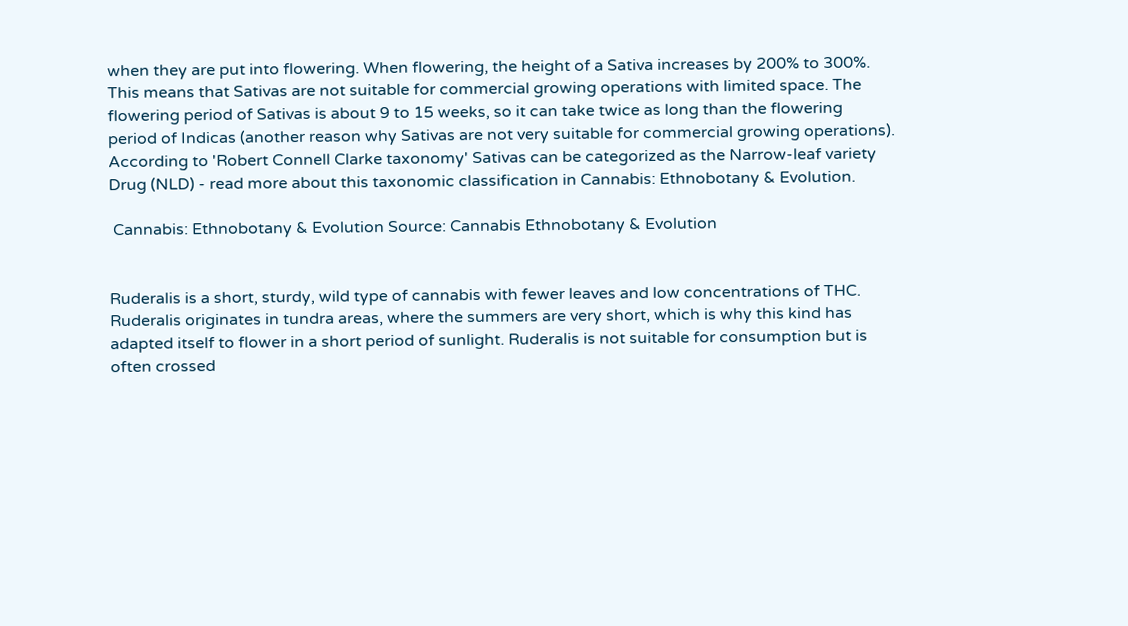when they are put into flowering. When flowering, the height of a Sativa increases by 200% to 300%. This means that Sativas are not suitable for commercial growing operations with limited space. The flowering period of Sativas is about 9 to 15 weeks, so it can take twice as long than the flowering period of Indicas (another reason why Sativas are not very suitable for commercial growing operations). According to 'Robert Connell Clarke taxonomy' Sativas can be categorized as the Narrow-leaf variety Drug (NLD) - read more about this taxonomic classification in Cannabis: Ethnobotany & Evolution.

 Cannabis: Ethnobotany & Evolution Source: Cannabis Ethnobotany & Evolution


Ruderalis is a short, sturdy, wild type of cannabis with fewer leaves and low concentrations of THC. Ruderalis originates in tundra areas, where the summers are very short, which is why this kind has adapted itself to flower in a short period of sunlight. Ruderalis is not suitable for consumption but is often crossed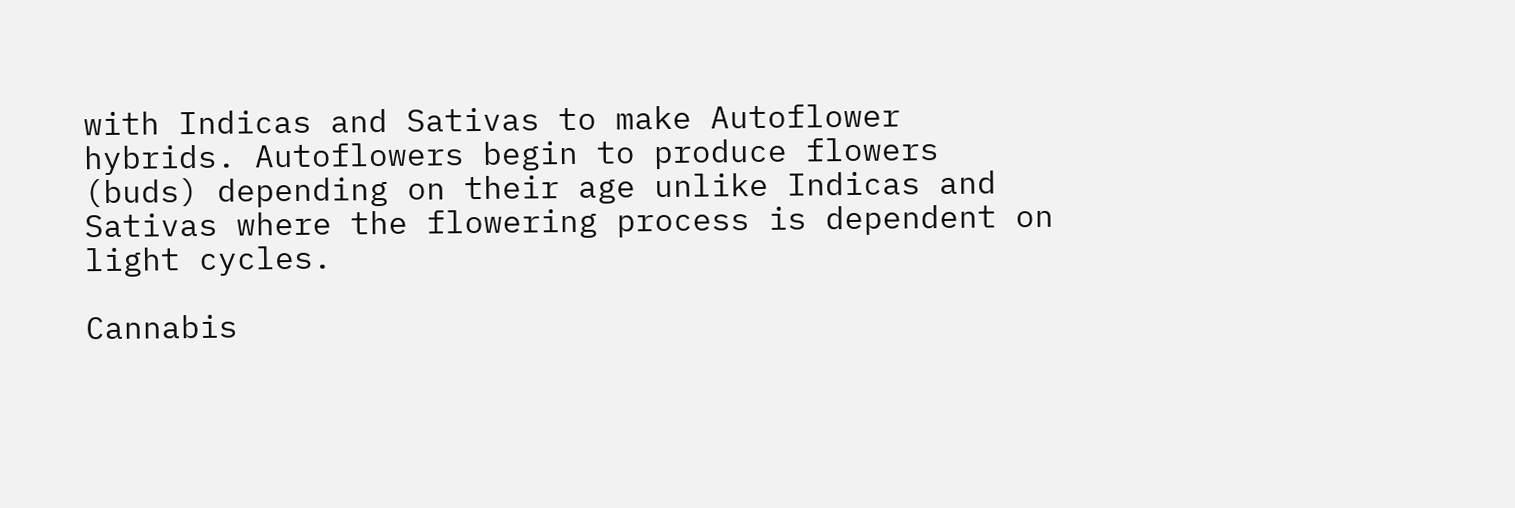with Indicas and Sativas to make Autoflower hybrids. Autoflowers begin to produce flowers (buds) depending on their age unlike Indicas and Sativas where the flowering process is dependent on light cycles.

Cannabis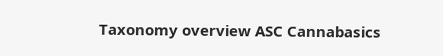Taxonomy overview ASC Cannabasics